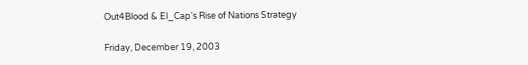Out4Blood & El_Cap's Rise of Nations Strategy

Friday, December 19, 2003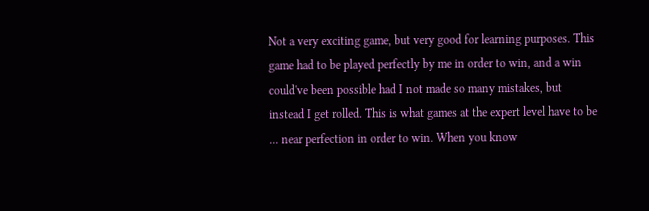Not a very exciting game, but very good for learning purposes. This game had to be played perfectly by me in order to win, and a win could've been possible had I not made so many mistakes, but instead I get rolled. This is what games at the expert level have to be ... near perfection in order to win. When you know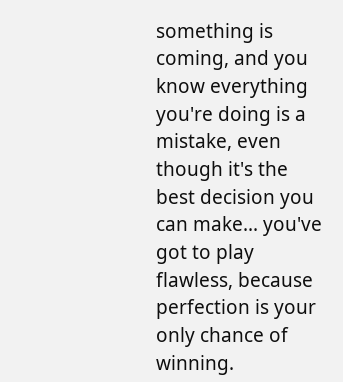something is coming, and you know everything you're doing is a mistake, even though it's the best decision you can make... you've got to play flawless, because perfection is your only chance of winning.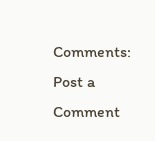Comments: Post a Comment